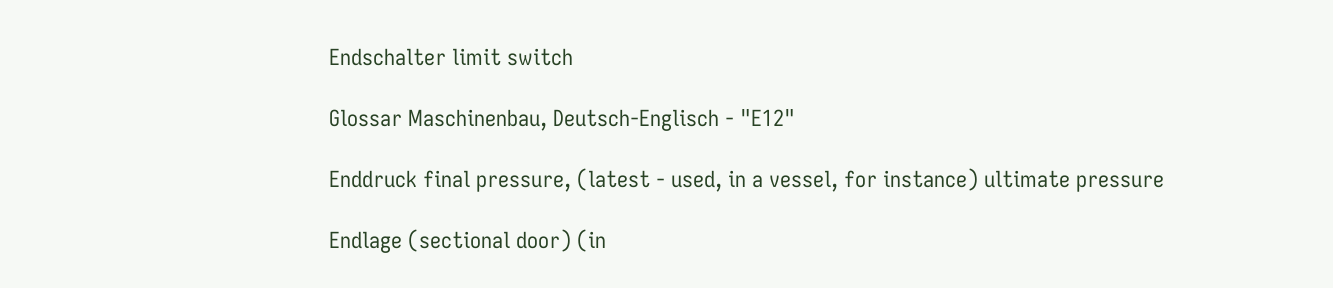Endschalter limit switch

Glossar Maschinenbau, Deutsch-Englisch - "E12"

Enddruck final pressure, (latest - used, in a vessel, for instance) ultimate pressure

Endlage (sectional door) (in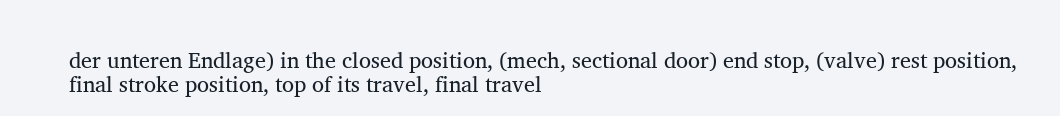der unteren Endlage) in the closed position, (mech, sectional door) end stop, (valve) rest position, final stroke position, top of its travel, final travel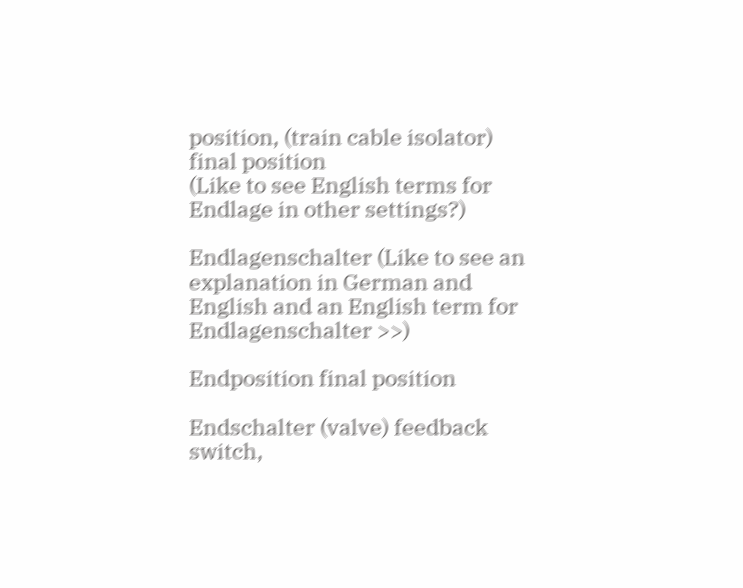position, (train cable isolator) final position
(Like to see English terms for Endlage in other settings?)

Endlagenschalter (Like to see an explanation in German and English and an English term for Endlagenschalter >>)

Endposition final position

Endschalter (valve) feedback switch,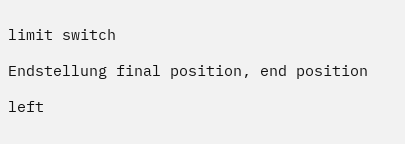limit switch

Endstellung final position, end position

left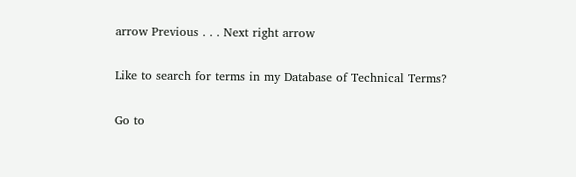arrow Previous . . . Next right arrow

Like to search for terms in my Database of Technical Terms?

Go to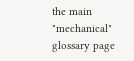the main "mechanical" glossary page